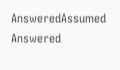AnsweredAssumed Answered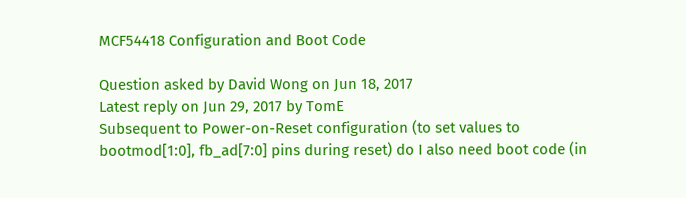MCF54418 Configuration and Boot Code

Question asked by David Wong on Jun 18, 2017
Latest reply on Jun 29, 2017 by TomE
Subsequent to Power-on-Reset configuration (to set values to bootmod[1:0], fb_ad[7:0] pins during reset) do I also need boot code (in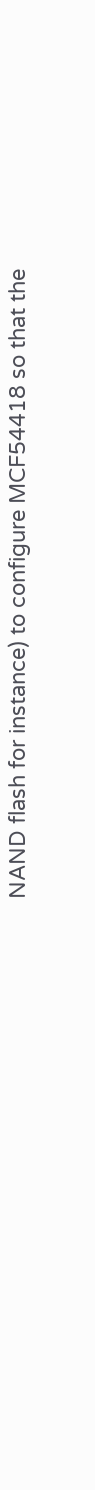NAND flash for instance) to configure MCF54418 so that the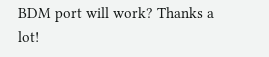BDM port will work? Thanks a lot!